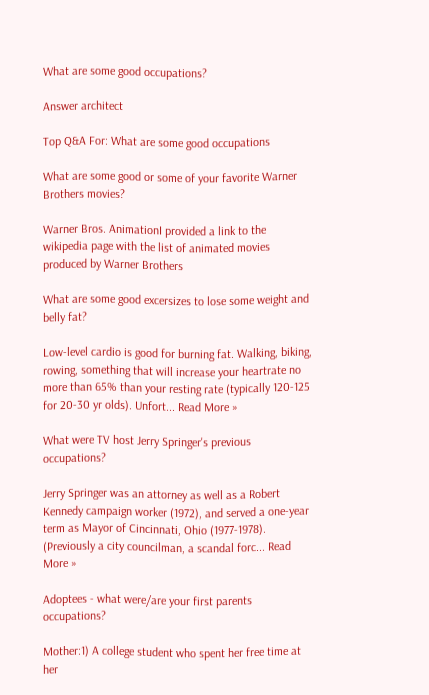What are some good occupations?

Answer architect

Top Q&A For: What are some good occupations

What are some good or some of your favorite Warner Brothers movies?

Warner Bros. AnimationI provided a link to the wikipedia page with the list of animated movies produced by Warner Brothers

What are some good excersizes to lose some weight and belly fat?

Low-level cardio is good for burning fat. Walking, biking, rowing, something that will increase your heartrate no more than 65% than your resting rate (typically 120-125 for 20-30 yr olds). Unfort... Read More »

What were TV host Jerry Springer's previous occupations?

Jerry Springer was an attorney as well as a Robert Kennedy campaign worker (1972), and served a one-year term as Mayor of Cincinnati, Ohio (1977-1978). (Previously a city councilman, a scandal forc... Read More »

Adoptees - what were/are your first parents occupations?

Mother:1) A college student who spent her free time at her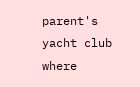parent's yacht club where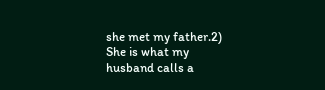she met my father.2) She is what my husband calls a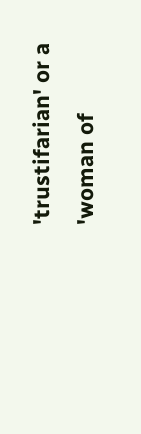'trustifarian' or a 'woman of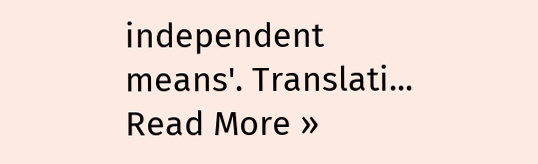independent means'. Translati... Read More »